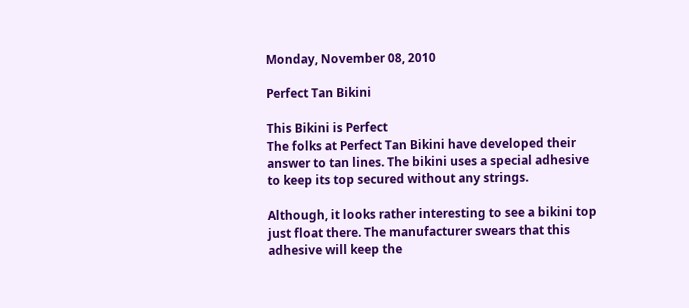Monday, November 08, 2010

Perfect Tan Bikini

This Bikini is Perfect
The folks at Perfect Tan Bikini have developed their answer to tan lines. The bikini uses a special adhesive to keep its top secured without any strings.

Although, it looks rather interesting to see a bikini top just float there. The manufacturer swears that this adhesive will keep the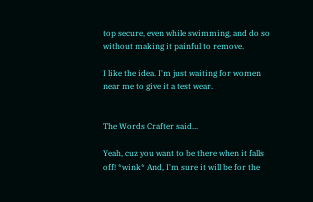top secure, even while swimming, and do so without making it painful to remove.

I like the idea. I'm just waiting for women near me to give it a test wear.


The Words Crafter said...

Yeah, cuz you want to be there when it falls off! *wink* And, I'm sure it will be for the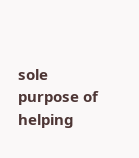sole purpose of helping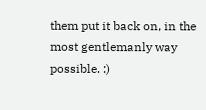them put it back on, in the most gentlemanly way possible. :)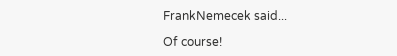FrankNemecek said...

Of course!